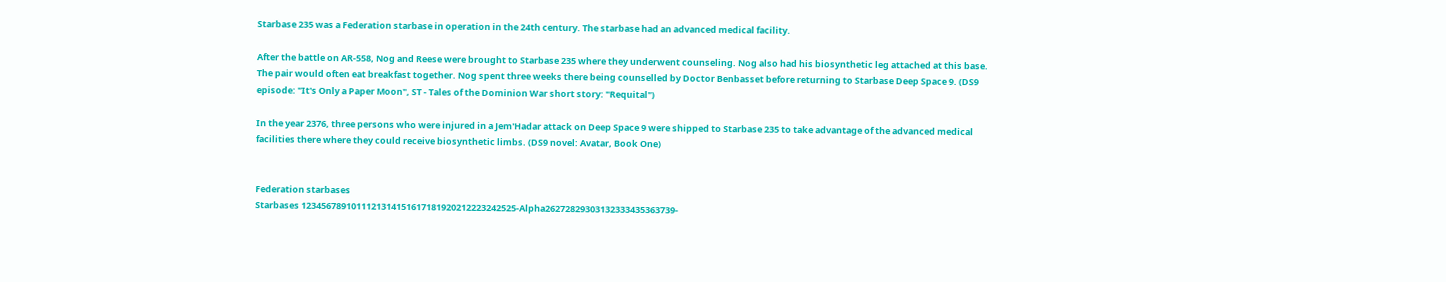Starbase 235 was a Federation starbase in operation in the 24th century. The starbase had an advanced medical facility.

After the battle on AR-558, Nog and Reese were brought to Starbase 235 where they underwent counseling. Nog also had his biosynthetic leg attached at this base. The pair would often eat breakfast together. Nog spent three weeks there being counselled by Doctor Benbasset before returning to Starbase Deep Space 9. (DS9 episode: "It's Only a Paper Moon", ST - Tales of the Dominion War short story: "Requital")

In the year 2376, three persons who were injured in a Jem'Hadar attack on Deep Space 9 were shipped to Starbase 235 to take advantage of the advanced medical facilities there where they could receive biosynthetic limbs. (DS9 novel: Avatar, Book One)


Federation starbases
Starbases 1234567891011121314151617181920212223242525-Alpha26272829303132333435363739-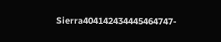Sierra404142434445464747-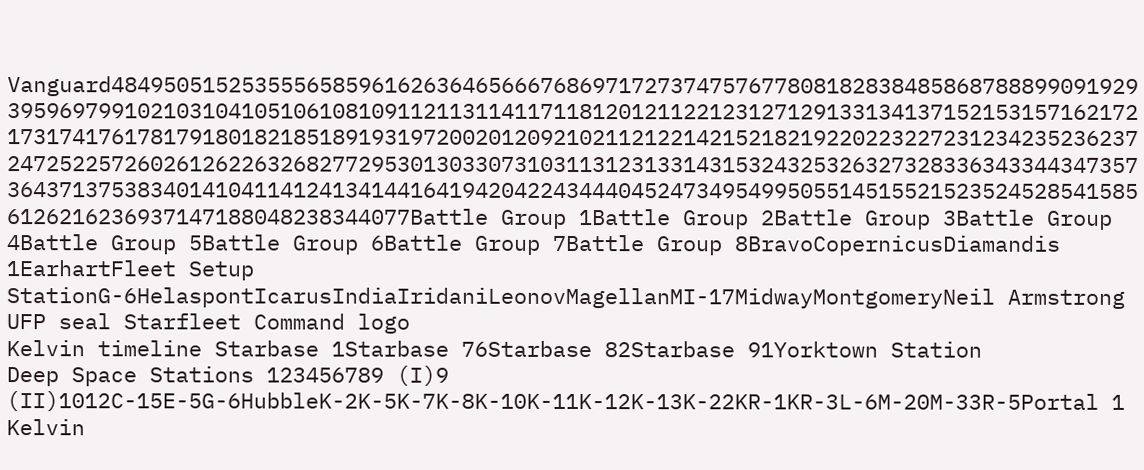Vanguard48495051525355565859616263646566676869717273747576778081828384858687888990919293959697991021031041051061081091121131141171181201211221231271291331341371521531571621721731741761781791801821851891931972002012092102112122142152182192202232272312342352362372472522572602612622632682772953013033073103113123133143153243253263273283363433443473573643713753834014104114124134144164194204224344404524734954995055145155215235245285415856126216236937147188048238344077Battle Group 1Battle Group 2Battle Group 3Battle Group 4Battle Group 5Battle Group 6Battle Group 7Battle Group 8BravoCopernicusDiamandis 1EarhartFleet Setup StationG-6HelaspontIcarusIndiaIridaniLeonovMagellanMI-17MidwayMontgomeryNeil Armstrong UFP seal Starfleet Command logo
Kelvin timeline Starbase 1Starbase 76Starbase 82Starbase 91Yorktown Station
Deep Space Stations 123456789 (I)9 (II)1012C-15E-5G-6HubbleK-2K-5K-7K-8K-10K-11K-12K-13K-22KR-1KR-3L-6M-20M-33R-5Portal 1
Kelvin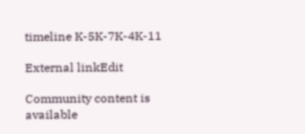timeline K-5K-7K-4K-11

External linkEdit

Community content is available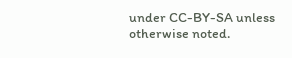under CC-BY-SA unless otherwise noted.